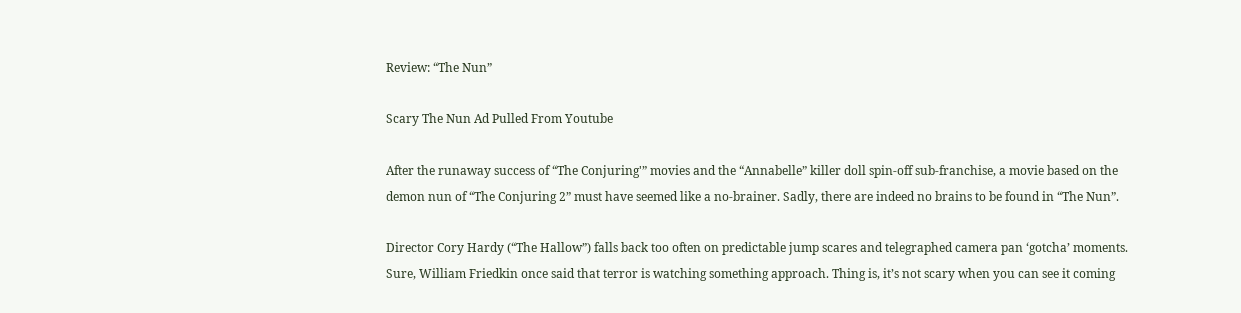Review: “The Nun”

Scary The Nun Ad Pulled From Youtube

After the runaway success of “The Conjuring'” movies and the “Annabelle” killer doll spin-off sub-franchise, a movie based on the demon nun of “The Conjuring 2” must have seemed like a no-brainer. Sadly, there are indeed no brains to be found in “The Nun”.

Director Cory Hardy (“The Hallow”) falls back too often on predictable jump scares and telegraphed camera pan ‘gotcha’ moments. Sure, William Friedkin once said that terror is watching something approach. Thing is, it’s not scary when you can see it coming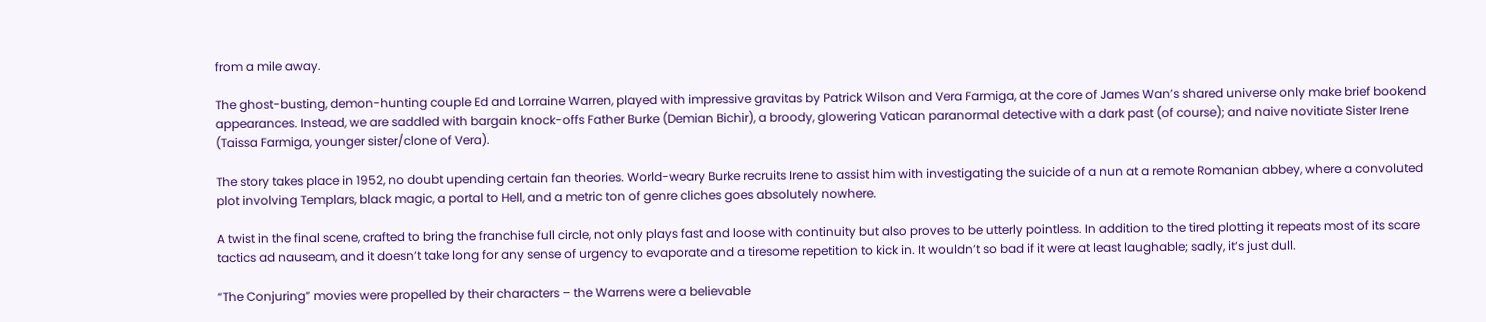from a mile away.

The ghost-busting, demon-hunting couple Ed and Lorraine Warren, played with impressive gravitas by Patrick Wilson and Vera Farmiga, at the core of James Wan’s shared universe only make brief bookend appearances. Instead, we are saddled with bargain knock-offs Father Burke (Demian Bichir), a broody, glowering Vatican paranormal detective with a dark past (of course); and naive novitiate Sister Irene (Taissa Farmiga, younger sister/clone of Vera).

The story takes place in 1952, no doubt upending certain fan theories. World-weary Burke recruits Irene to assist him with investigating the suicide of a nun at a remote Romanian abbey, where a convoluted plot involving Templars, black magic, a portal to Hell, and a metric ton of genre cliches goes absolutely nowhere.

A twist in the final scene, crafted to bring the franchise full circle, not only plays fast and loose with continuity but also proves to be utterly pointless. In addition to the tired plotting it repeats most of its scare tactics ad nauseam, and it doesn’t take long for any sense of urgency to evaporate and a tiresome repetition to kick in. It wouldn’t so bad if it were at least laughable; sadly, it’s just dull.

“The Conjuring” movies were propelled by their characters – the Warrens were a believable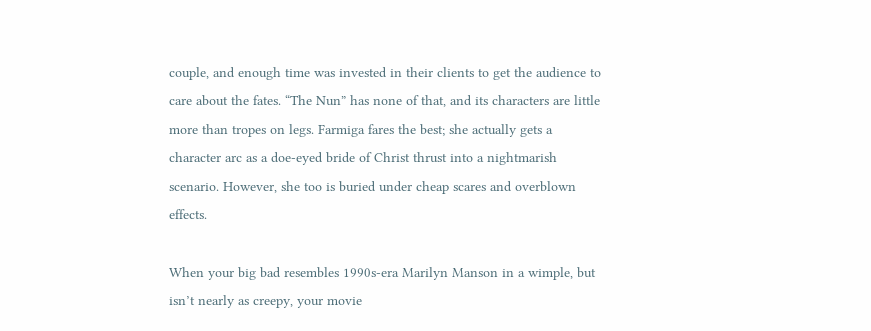couple, and enough time was invested in their clients to get the audience to care about the fates. “The Nun” has none of that, and its characters are little more than tropes on legs. Farmiga fares the best; she actually gets a character arc as a doe-eyed bride of Christ thrust into a nightmarish scenario. However, she too is buried under cheap scares and overblown effects.

When your big bad resembles 1990s-era Marilyn Manson in a wimple, but isn’t nearly as creepy, your movie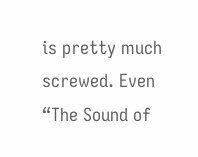is pretty much screwed. Even “The Sound of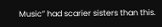Music” had scarier sisters than this.